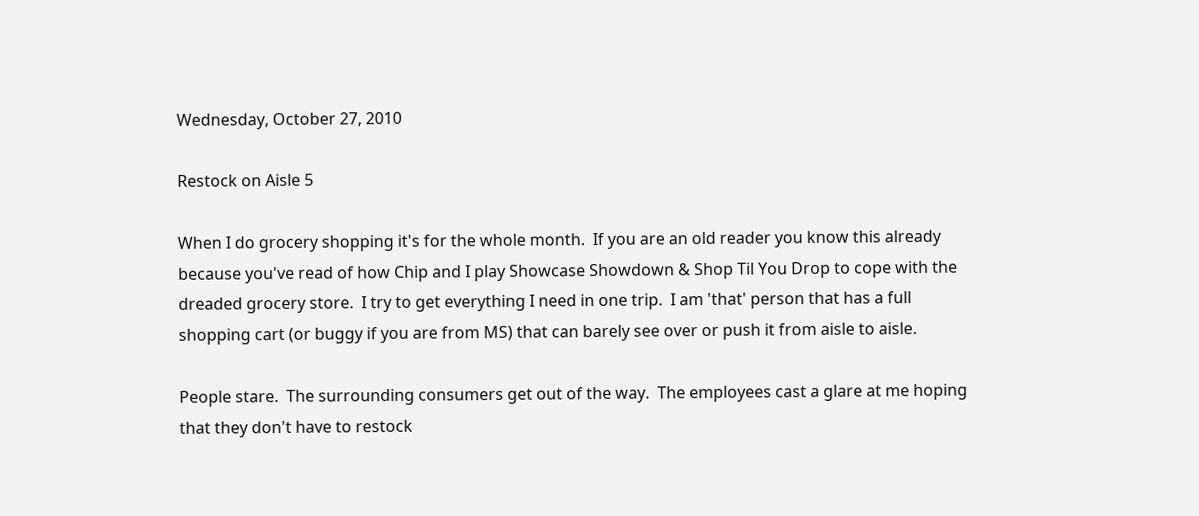Wednesday, October 27, 2010

Restock on Aisle 5

When I do grocery shopping it's for the whole month.  If you are an old reader you know this already because you've read of how Chip and I play Showcase Showdown & Shop Til You Drop to cope with the dreaded grocery store.  I try to get everything I need in one trip.  I am 'that' person that has a full shopping cart (or buggy if you are from MS) that can barely see over or push it from aisle to aisle.

People stare.  The surrounding consumers get out of the way.  The employees cast a glare at me hoping that they don't have to restock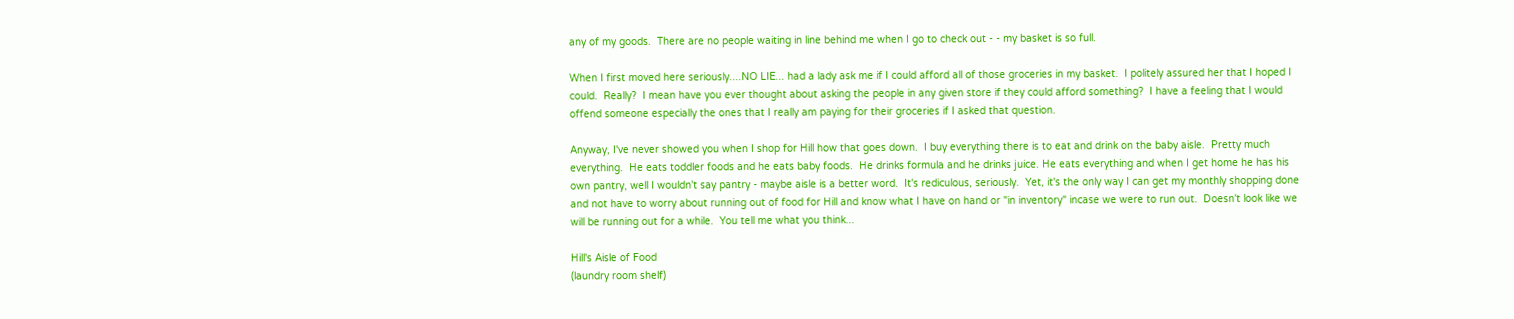any of my goods.  There are no people waiting in line behind me when I go to check out - - my basket is so full.

When I first moved here seriously....NO LIE... had a lady ask me if I could afford all of those groceries in my basket.  I politely assured her that I hoped I could.  Really?  I mean have you ever thought about asking the people in any given store if they could afford something?  I have a feeling that I would offend someone especially the ones that I really am paying for their groceries if I asked that question.

Anyway, I've never showed you when I shop for Hill how that goes down.  I buy everything there is to eat and drink on the baby aisle.  Pretty much everything.  He eats toddler foods and he eats baby foods.  He drinks formula and he drinks juice. He eats everything and when I get home he has his own pantry, well I wouldn't say pantry - maybe aisle is a better word.  It's rediculous, seriously.  Yet, it's the only way I can get my monthly shopping done and not have to worry about running out of food for Hill and know what I have on hand or "in inventory" incase we were to run out.  Doesn't look like we will be running out for a while.  You tell me what you think...

Hill's Aisle of Food
(laundry room shelf)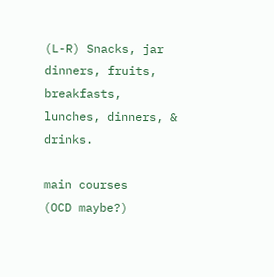(L-R) Snacks, jar dinners, fruits, breakfasts,
lunches, dinners, & drinks.

main courses
(OCD maybe?)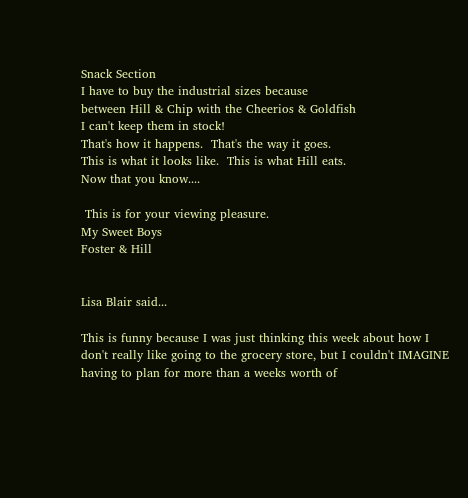Snack Section
I have to buy the industrial sizes because
between Hill & Chip with the Cheerios & Goldfish
I can't keep them in stock!
That's how it happens.  That's the way it goes.
This is what it looks like.  This is what Hill eats.
Now that you know....

 This is for your viewing pleasure.
My Sweet Boys
Foster & Hill


Lisa Blair said...

This is funny because I was just thinking this week about how I don't really like going to the grocery store, but I couldn't IMAGINE having to plan for more than a weeks worth of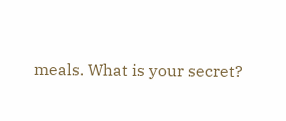meals. What is your secret?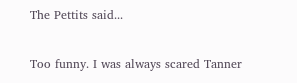The Pettits said...

Too funny. I was always scared Tanner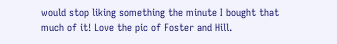would stop liking something the minute I bought that much of it! Love the pic of Foster and Hill.